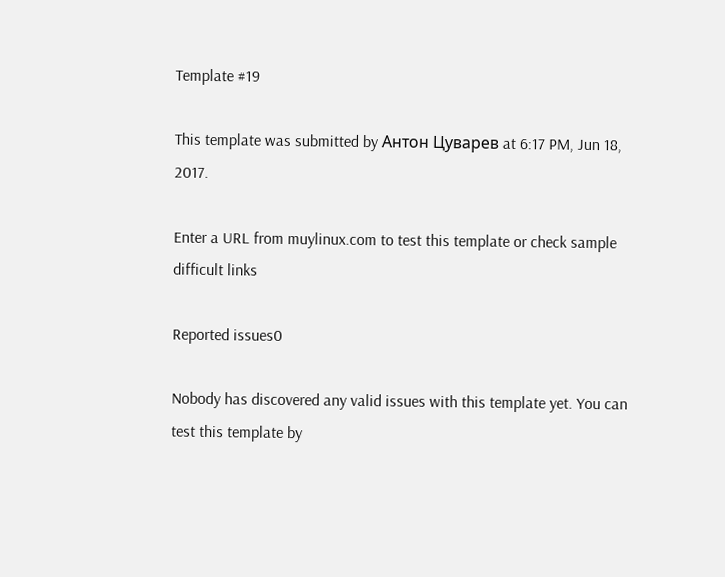Template #19

This template was submitted by Антон Цуварев at 6:17 PM, Jun 18, 2017.

Enter a URL from muylinux.com to test this template or check sample difficult links

Reported issues0

Nobody has discovered any valid issues with this template yet. You can test this template by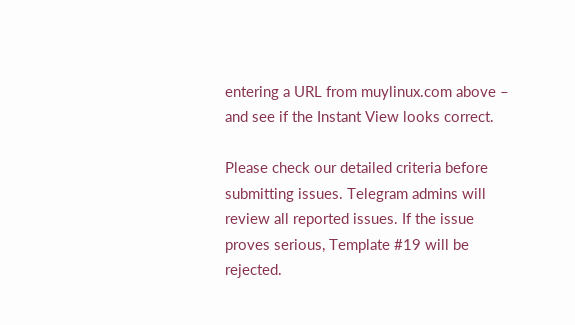entering a URL from muylinux.com above – and see if the Instant View looks correct.

Please check our detailed criteria before submitting issues. Telegram admins will review all reported issues. If the issue proves serious, Template #19 will be rejected.